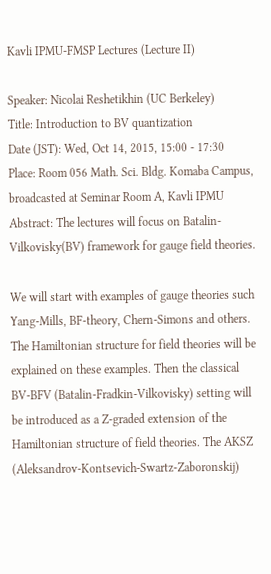Kavli IPMU-FMSP Lectures (Lecture II)

Speaker: Nicolai Reshetikhin (UC Berkeley)
Title: Introduction to BV quantization
Date (JST): Wed, Oct 14, 2015, 15:00 - 17:30
Place: Room 056 Math. Sci. Bldg. Komaba Campus, broadcasted at Seminar Room A, Kavli IPMU
Abstract: The lectures will focus on Batalin-Vilkovisky(BV) framework for gauge field theories.

We will start with examples of gauge theories such Yang-Mills, BF-theory, Chern-Simons and others. The Hamiltonian structure for field theories will be explained on these examples. Then the classical BV-BFV (Batalin-Fradkin-Vilkovisky) setting will be introduced as a Z-graded extension of the Hamiltonian structure of field theories. The AKSZ (Aleksandrov-Kontsevich-Swartz-Zaboronskij)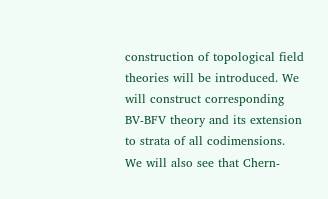construction of topological field theories will be introduced. We will construct corresponding BV-BFV theory and its extension to strata of all codimensions. We will also see that Chern-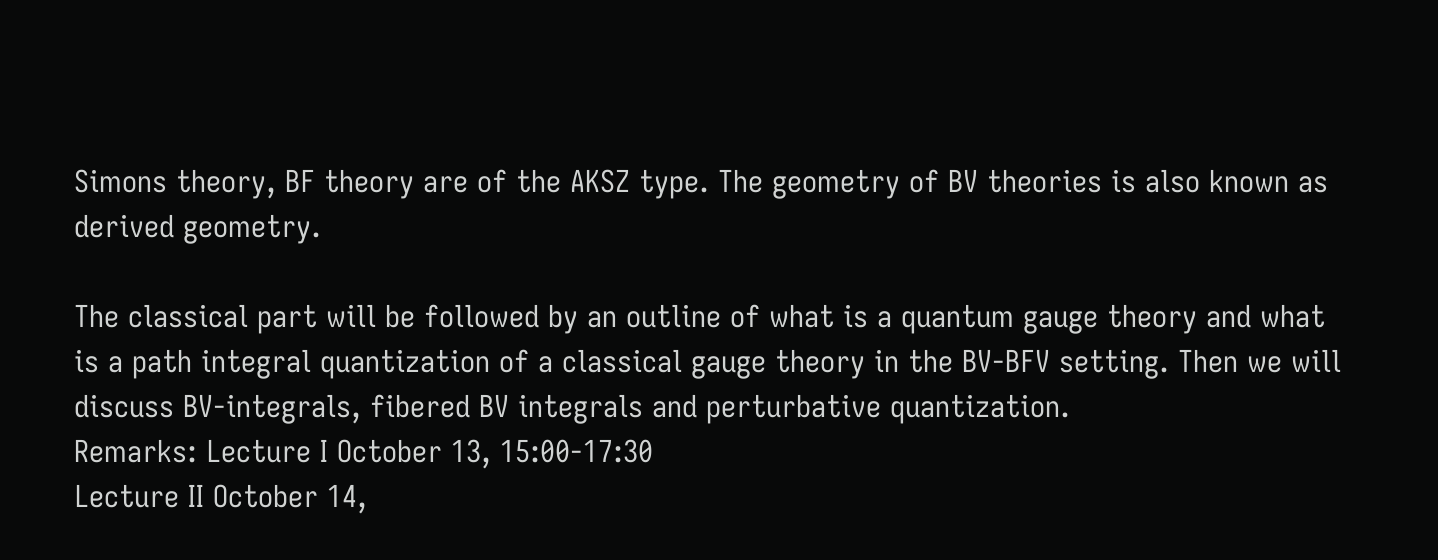Simons theory, BF theory are of the AKSZ type. The geometry of BV theories is also known as derived geometry.

The classical part will be followed by an outline of what is a quantum gauge theory and what is a path integral quantization of a classical gauge theory in the BV-BFV setting. Then we will discuss BV-integrals, fibered BV integrals and perturbative quantization.
Remarks: Lecture I October 13, 15:00-17:30
Lecture II October 14,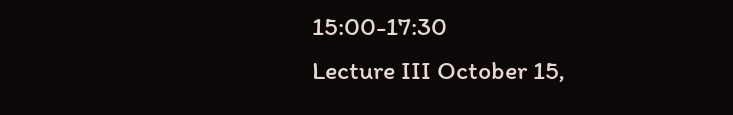15:00-17:30
Lecture III October 15,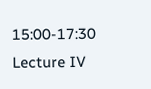15:00-17:30
Lecture IV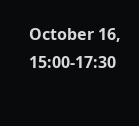October 16, 15:00-17:30